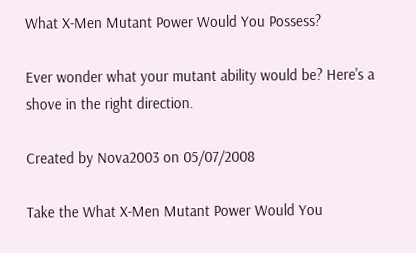What X-Men Mutant Power Would You Possess?

Ever wonder what your mutant ability would be? Here's a shove in the right direction.

Created by Nova2003 on 05/07/2008

Take the What X-Men Mutant Power Would You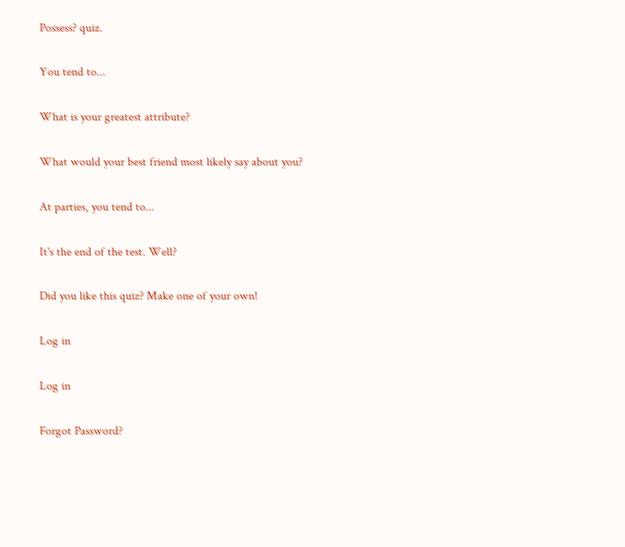Possess? quiz.

You tend to...

What is your greatest attribute?

What would your best friend most likely say about you?

At parties, you tend to...

It's the end of the test. Well?

Did you like this quiz? Make one of your own!

Log in

Log in

Forgot Password?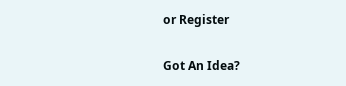or Register

Got An Idea?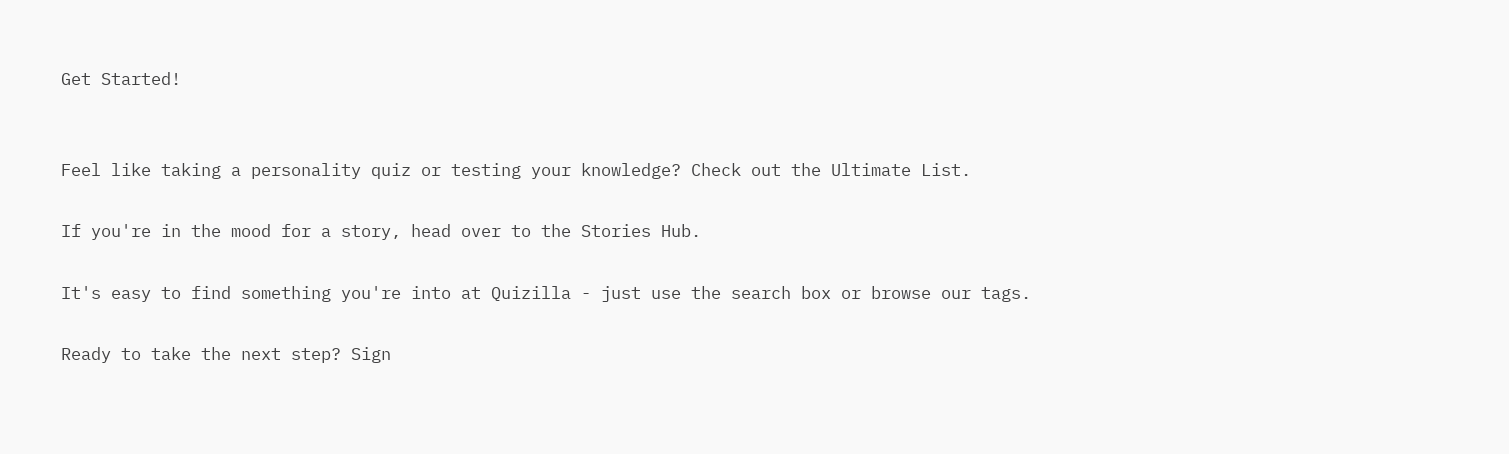Get Started!


Feel like taking a personality quiz or testing your knowledge? Check out the Ultimate List.

If you're in the mood for a story, head over to the Stories Hub.

It's easy to find something you're into at Quizilla - just use the search box or browse our tags.

Ready to take the next step? Sign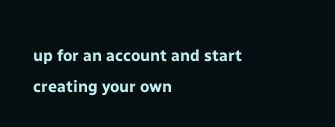up for an account and start creating your own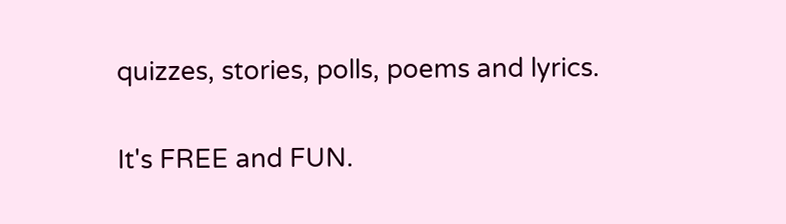quizzes, stories, polls, poems and lyrics.

It's FREE and FUN.